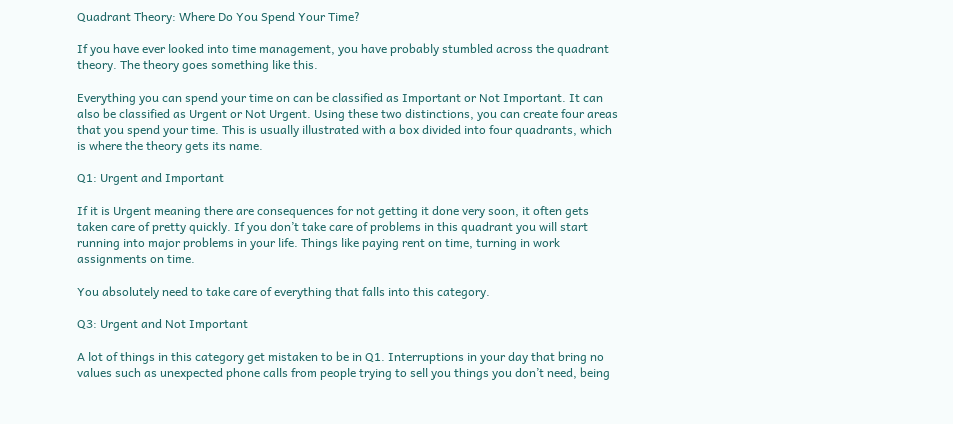Quadrant Theory: Where Do You Spend Your Time?

If you have ever looked into time management, you have probably stumbled across the quadrant theory. The theory goes something like this.

Everything you can spend your time on can be classified as Important or Not Important. It can also be classified as Urgent or Not Urgent. Using these two distinctions, you can create four areas that you spend your time. This is usually illustrated with a box divided into four quadrants, which is where the theory gets its name.

Q1: Urgent and Important

If it is Urgent meaning there are consequences for not getting it done very soon, it often gets taken care of pretty quickly. If you don’t take care of problems in this quadrant you will start running into major problems in your life. Things like paying rent on time, turning in work assignments on time.

You absolutely need to take care of everything that falls into this category.

Q3: Urgent and Not Important

A lot of things in this category get mistaken to be in Q1. Interruptions in your day that bring no values such as unexpected phone calls from people trying to sell you things you don’t need, being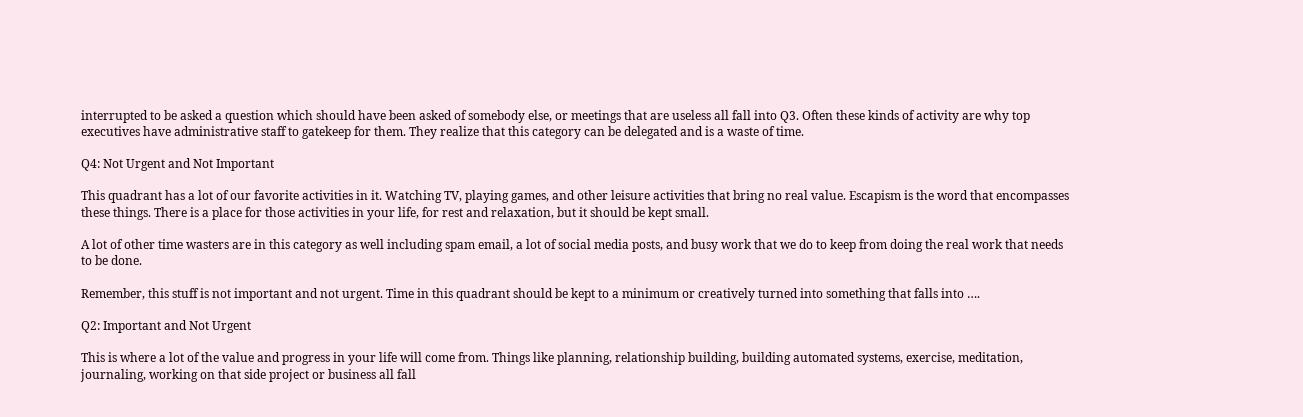interrupted to be asked a question which should have been asked of somebody else, or meetings that are useless all fall into Q3. Often these kinds of activity are why top executives have administrative staff to gatekeep for them. They realize that this category can be delegated and is a waste of time.

Q4: Not Urgent and Not Important

This quadrant has a lot of our favorite activities in it. Watching TV, playing games, and other leisure activities that bring no real value. Escapism is the word that encompasses these things. There is a place for those activities in your life, for rest and relaxation, but it should be kept small.

A lot of other time wasters are in this category as well including spam email, a lot of social media posts, and busy work that we do to keep from doing the real work that needs to be done.

Remember, this stuff is not important and not urgent. Time in this quadrant should be kept to a minimum or creatively turned into something that falls into ….

Q2: Important and Not Urgent

This is where a lot of the value and progress in your life will come from. Things like planning, relationship building, building automated systems, exercise, meditation, journaling, working on that side project or business all fall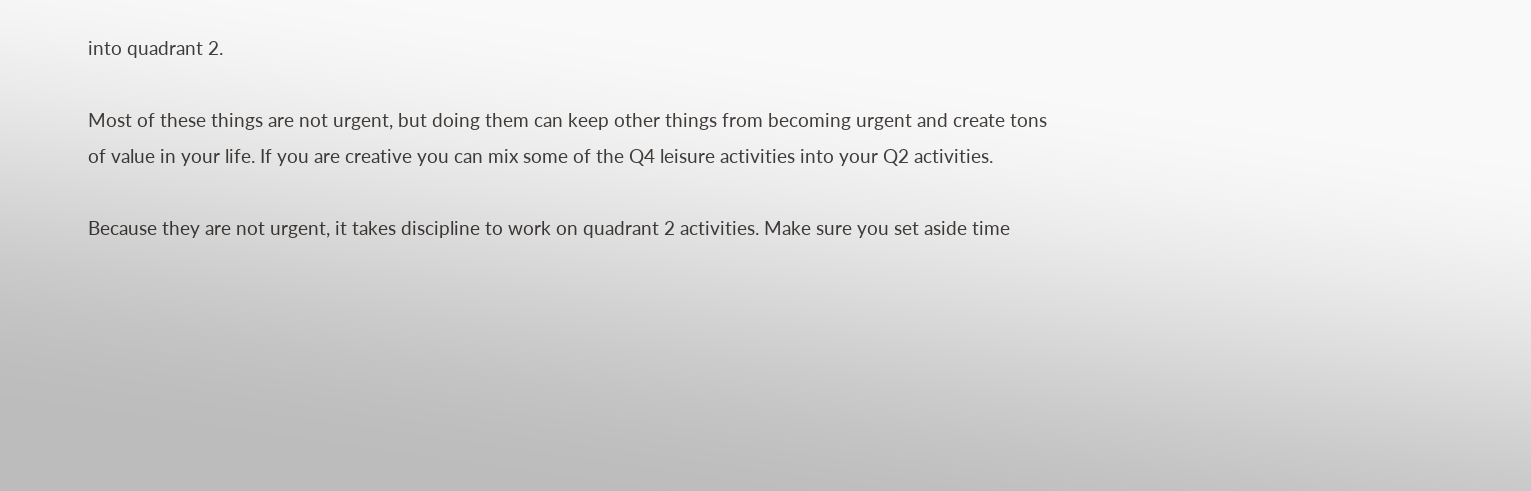into quadrant 2.

Most of these things are not urgent, but doing them can keep other things from becoming urgent and create tons of value in your life. If you are creative you can mix some of the Q4 leisure activities into your Q2 activities.

Because they are not urgent, it takes discipline to work on quadrant 2 activities. Make sure you set aside time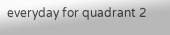everyday for quadrant 2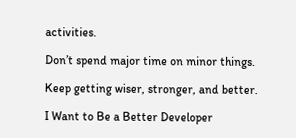activities.

Don’t spend major time on minor things.

Keep getting wiser, stronger, and better.

I Want to Be a Better Developer